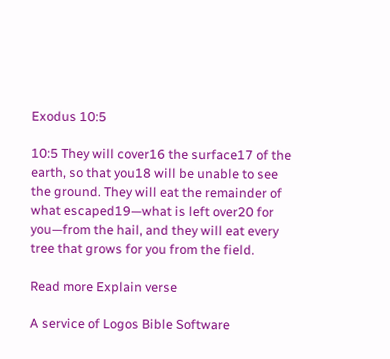Exodus 10:5

10:5 They will cover16 the surface17 of the earth, so that you18 will be unable to see the ground. They will eat the remainder of what escaped19—what is left over20 for you—from the hail, and they will eat every tree that grows for you from the field.

Read more Explain verse

A service of Logos Bible Software